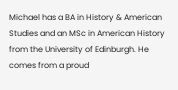Michael has a BA in History & American Studies and an MSc in American History from the University of Edinburgh. He comes from a proud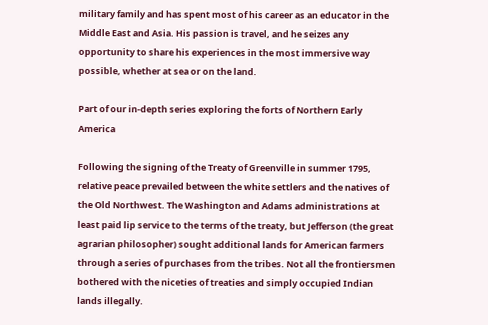military family and has spent most of his career as an educator in the Middle East and Asia. His passion is travel, and he seizes any opportunity to share his experiences in the most immersive way possible, whether at sea or on the land.

Part of our in-depth series exploring the forts of Northern Early America

Following the signing of the Treaty of Greenville in summer 1795, relative peace prevailed between the white settlers and the natives of the Old Northwest. The Washington and Adams administrations at least paid lip service to the terms of the treaty, but Jefferson (the great agrarian philosopher) sought additional lands for American farmers through a series of purchases from the tribes. Not all the frontiersmen bothered with the niceties of treaties and simply occupied Indian lands illegally.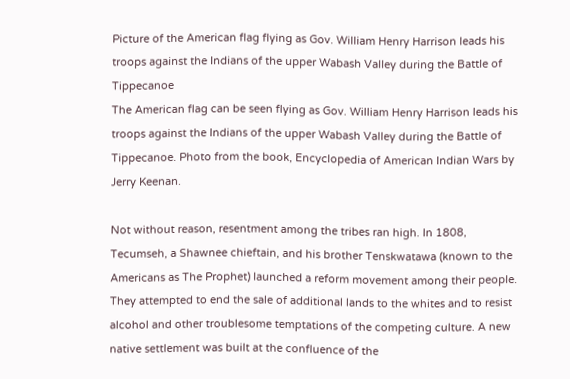Picture of the American flag flying as Gov. William Henry Harrison leads his troops against the Indians of the upper Wabash Valley during the Battle of Tippecanoe
The American flag can be seen flying as Gov. William Henry Harrison leads his troops against the Indians of the upper Wabash Valley during the Battle of Tippecanoe. Photo from the book, Encyclopedia of American Indian Wars by Jerry Keenan.

Not without reason, resentment among the tribes ran high. In 1808, Tecumseh, a Shawnee chieftain, and his brother Tenskwatawa (known to the Americans as The Prophet) launched a reform movement among their people. They attempted to end the sale of additional lands to the whites and to resist alcohol and other troublesome temptations of the competing culture. A new native settlement was built at the confluence of the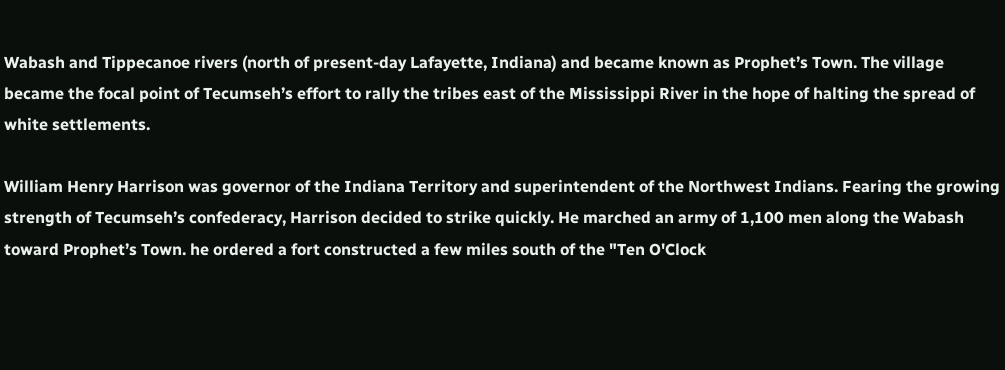Wabash and Tippecanoe rivers (north of present-day Lafayette, Indiana) and became known as Prophet’s Town. The village became the focal point of Tecumseh’s effort to rally the tribes east of the Mississippi River in the hope of halting the spread of white settlements.

William Henry Harrison was governor of the Indiana Territory and superintendent of the Northwest Indians. Fearing the growing strength of Tecumseh’s confederacy, Harrison decided to strike quickly. He marched an army of 1,100 men along the Wabash toward Prophet’s Town. he ordered a fort constructed a few miles south of the "Ten O'Clock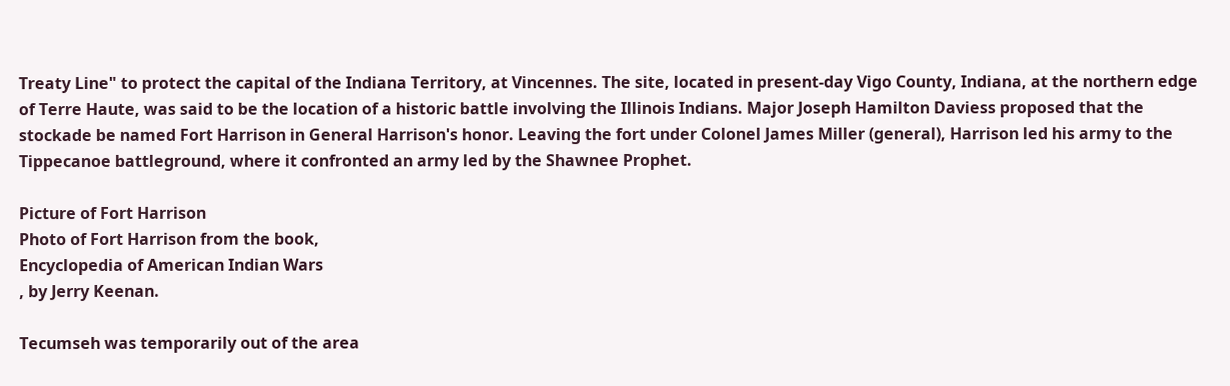Treaty Line" to protect the capital of the Indiana Territory, at Vincennes. The site, located in present-day Vigo County, Indiana, at the northern edge of Terre Haute, was said to be the location of a historic battle involving the Illinois Indians. Major Joseph Hamilton Daviess proposed that the stockade be named Fort Harrison in General Harrison's honor. Leaving the fort under Colonel James Miller (general), Harrison led his army to the Tippecanoe battleground, where it confronted an army led by the Shawnee Prophet.

Picture of Fort Harrison
Photo of Fort Harrison from the book,
Encyclopedia of American Indian Wars
, by Jerry Keenan.

Tecumseh was temporarily out of the area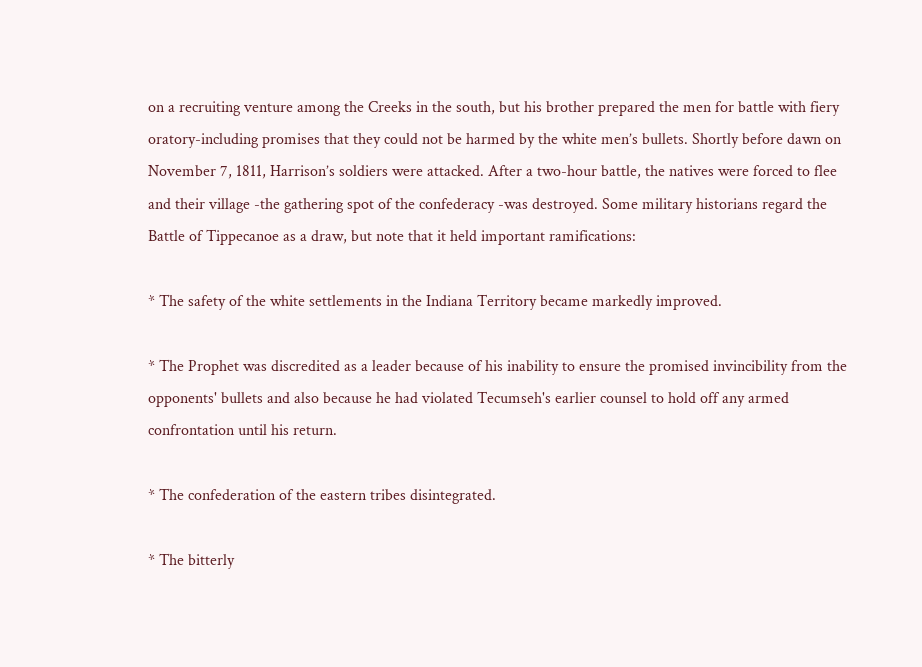on a recruiting venture among the Creeks in the south, but his brother prepared the men for battle with fiery oratory-including promises that they could not be harmed by the white men’s bullets. Shortly before dawn on November 7, 1811, Harrison’s soldiers were attacked. After a two-hour battle, the natives were forced to flee and their village -the gathering spot of the confederacy -was destroyed. Some military historians regard the Battle of Tippecanoe as a draw, but note that it held important ramifications:

* The safety of the white settlements in the Indiana Territory became markedly improved.

* The Prophet was discredited as a leader because of his inability to ensure the promised invincibility from the opponents' bullets and also because he had violated Tecumseh's earlier counsel to hold off any armed confrontation until his return.

* The confederation of the eastern tribes disintegrated.

* The bitterly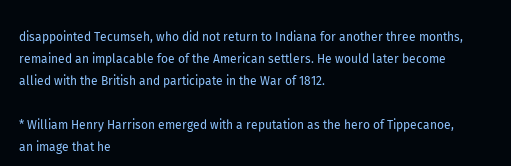disappointed Tecumseh, who did not return to Indiana for another three months, remained an implacable foe of the American settlers. He would later become allied with the British and participate in the War of 1812.

* William Henry Harrison emerged with a reputation as the hero of Tippecanoe, an image that he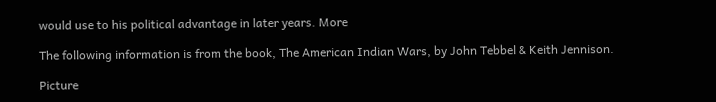would use to his political advantage in later years. More

The following information is from the book, The American Indian Wars, by John Tebbel & Keith Jennison.

Picture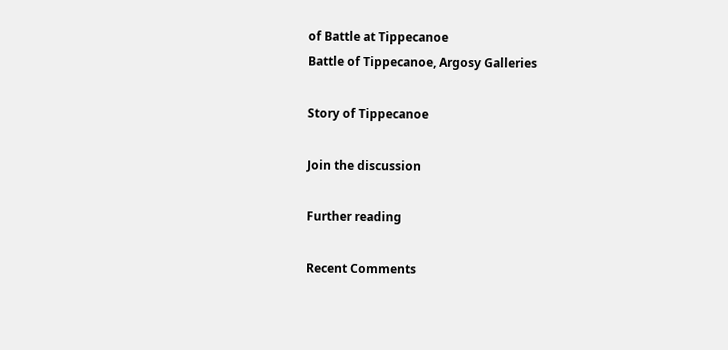of Battle at Tippecanoe
Battle of Tippecanoe, Argosy Galleries

Story of Tippecanoe

Join the discussion

Further reading

Recent Comments